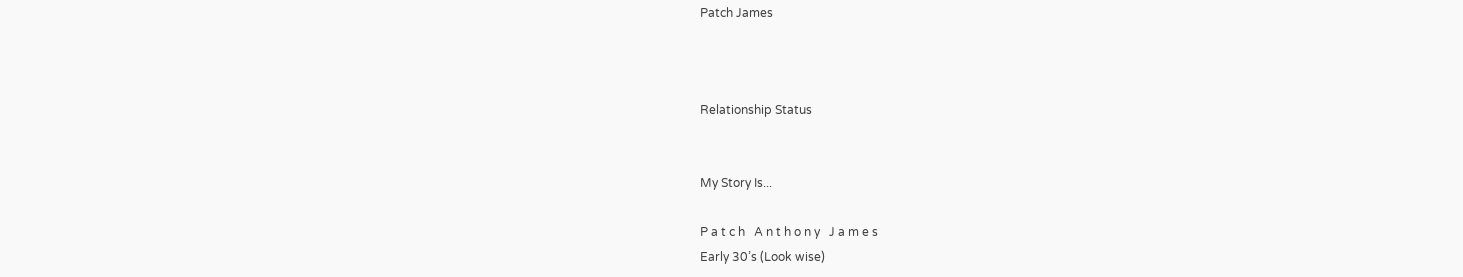Patch James



Relationship Status


My Story Is...

P a t c h   A n t h o n y   J a m e s
Early 30’s (Look wise)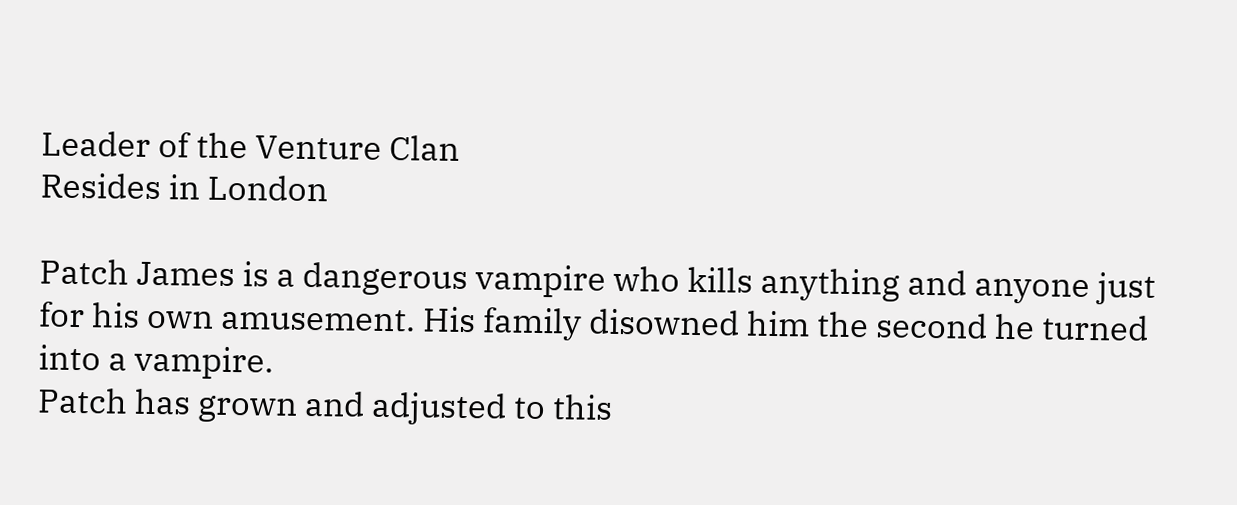Leader of the Venture Clan
Resides in London

Patch James is a dangerous vampire who kills anything and anyone just for his own amusement. His family disowned him the second he turned into a vampire.
Patch has grown and adjusted to this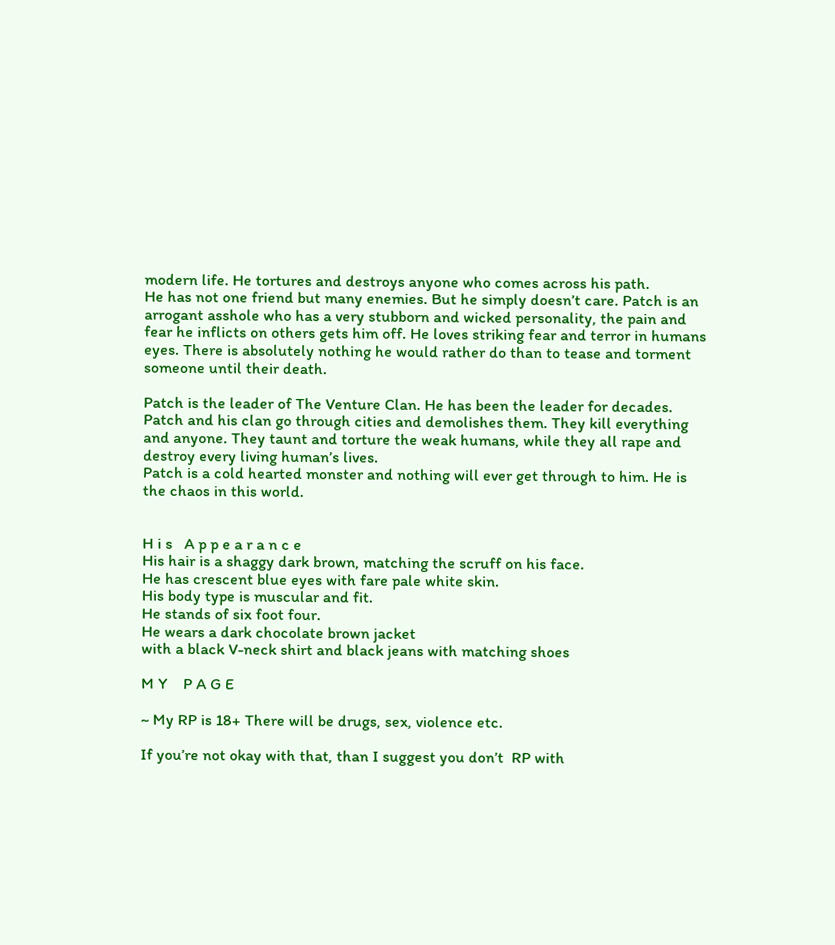modern life. He tortures and destroys anyone who comes across his path.
He has not one friend but many enemies. But he simply doesn’t care. Patch is an arrogant asshole who has a very stubborn and wicked personality, the pain and fear he inflicts on others gets him off. He loves striking fear and terror in humans eyes. There is absolutely nothing he would rather do than to tease and torment someone until their death.

Patch is the leader of The Venture Clan. He has been the leader for decades. Patch and his clan go through cities and demolishes them. They kill everything and anyone. They taunt and torture the weak humans, while they all rape and destroy every living human’s lives.
Patch is a cold hearted monster and nothing will ever get through to him. He is the chaos in this world.


H i s   A p p e a r a n c e
His hair is a shaggy dark brown, matching the scruff on his face.
He has crescent blue eyes with fare pale white skin.
His body type is muscular and fit.
He stands of six foot four.
He wears a dark chocolate brown jacket
with a black V-neck shirt and black jeans with matching shoes

M Y    P A G E

~ My RP is 18+ There will be drugs, sex, violence etc.

If you’re not okay with that, than I suggest you don’t  RP with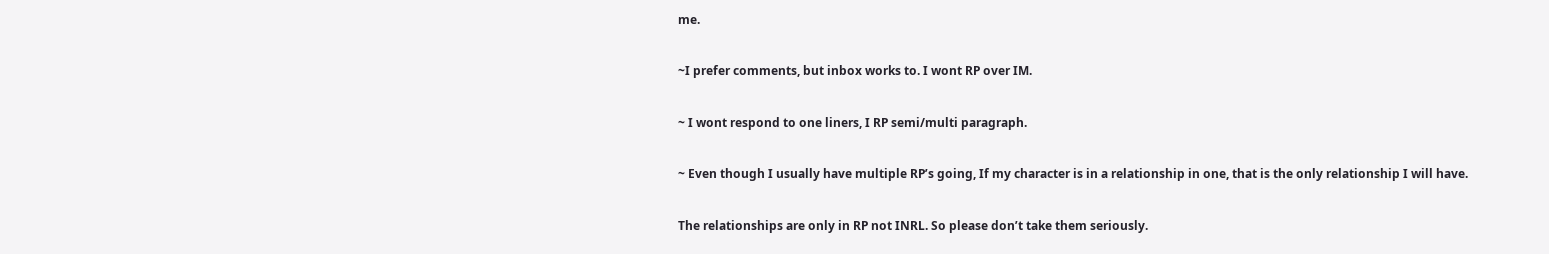me.

~I prefer comments, but inbox works to. I wont RP over IM.

~ I wont respond to one liners, I RP semi/multi paragraph.

~ Even though I usually have multiple RP’s going, If my character is in a relationship in one, that is the only relationship I will have.

The relationships are only in RP not INRL. So please don’t take them seriously.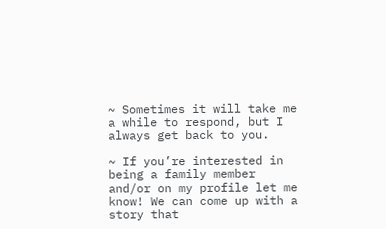~ Sometimes it will take me a while to respond, but I always get back to you.

~ If you’re interested in being a family member and/or on my profile let me know! We can come up with a story that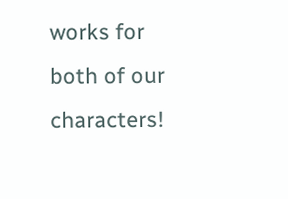works for both of our characters!